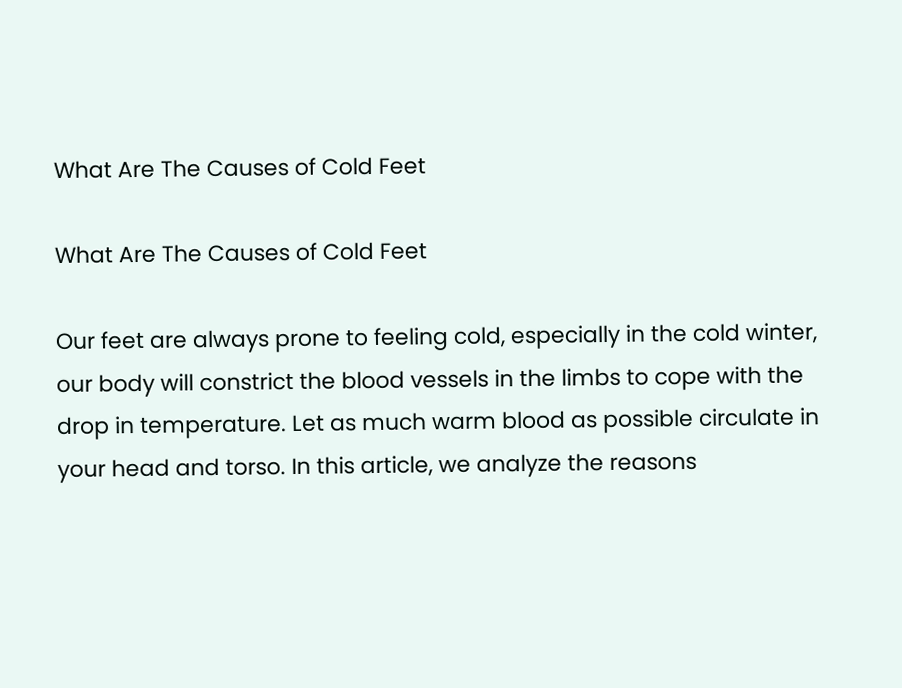What Are The Causes of Cold Feet

What Are The Causes of Cold Feet

Our feet are always prone to feeling cold, especially in the cold winter, our body will constrict the blood vessels in the limbs to cope with the drop in temperature. Let as much warm blood as possible circulate in your head and torso. In this article, we analyze the reasons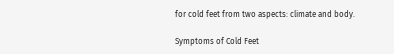for cold feet from two aspects: climate and body.

Symptoms of Cold Feet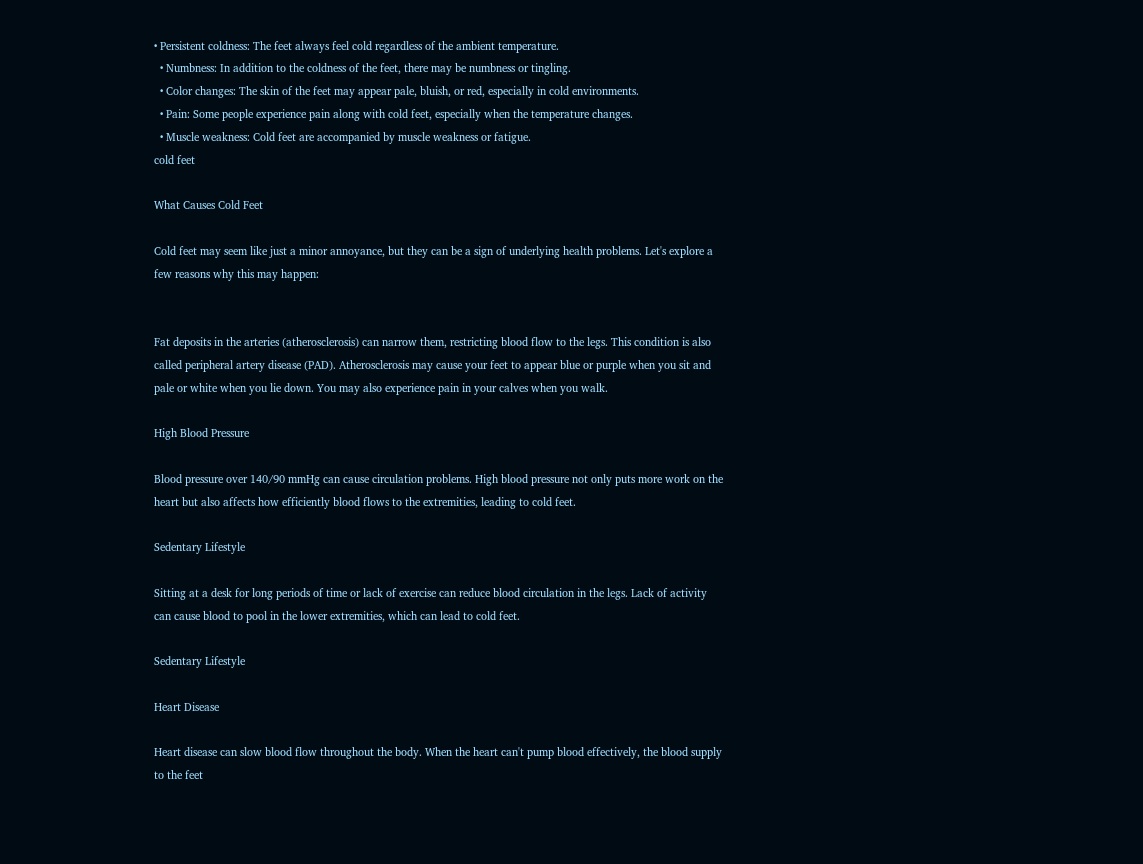• Persistent coldness: The feet always feel cold regardless of the ambient temperature.
  • Numbness: In addition to the coldness of the feet, there may be numbness or tingling.
  • Color changes: The skin of the feet may appear pale, bluish, or red, especially in cold environments.
  • Pain: Some people experience pain along with cold feet, especially when the temperature changes.
  • Muscle weakness: Cold feet are accompanied by muscle weakness or fatigue.
cold feet

What Causes Cold Feet

Cold feet may seem like just a minor annoyance, but they can be a sign of underlying health problems. Let's explore a few reasons why this may happen:


Fat deposits in the arteries (atherosclerosis) can narrow them, restricting blood flow to the legs. This condition is also called peripheral artery disease (PAD). Atherosclerosis may cause your feet to appear blue or purple when you sit and pale or white when you lie down. You may also experience pain in your calves when you walk.

High Blood Pressure

Blood pressure over 140/90 mmHg can cause circulation problems. High blood pressure not only puts more work on the heart but also affects how efficiently blood flows to the extremities, leading to cold feet.

Sedentary Lifestyle

Sitting at a desk for long periods of time or lack of exercise can reduce blood circulation in the legs. Lack of activity can cause blood to pool in the lower extremities, which can lead to cold feet.

Sedentary Lifestyle

Heart Disease

Heart disease can slow blood flow throughout the body. When the heart can't pump blood effectively, the blood supply to the feet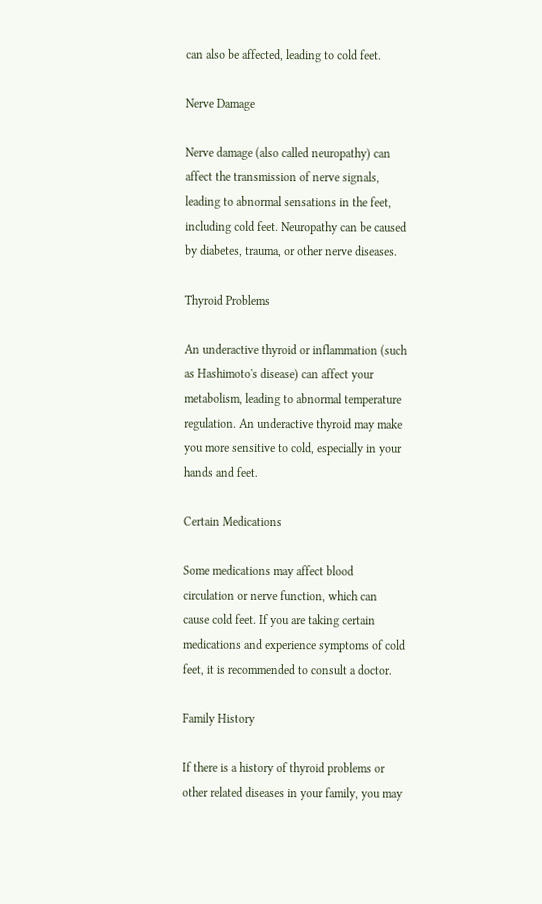can also be affected, leading to cold feet.

Nerve Damage

Nerve damage (also called neuropathy) can affect the transmission of nerve signals, leading to abnormal sensations in the feet, including cold feet. Neuropathy can be caused by diabetes, trauma, or other nerve diseases.

Thyroid Problems

An underactive thyroid or inflammation (such as Hashimoto's disease) can affect your metabolism, leading to abnormal temperature regulation. An underactive thyroid may make you more sensitive to cold, especially in your hands and feet.

Certain Medications

Some medications may affect blood circulation or nerve function, which can cause cold feet. If you are taking certain medications and experience symptoms of cold feet, it is recommended to consult a doctor.

Family History

If there is a history of thyroid problems or other related diseases in your family, you may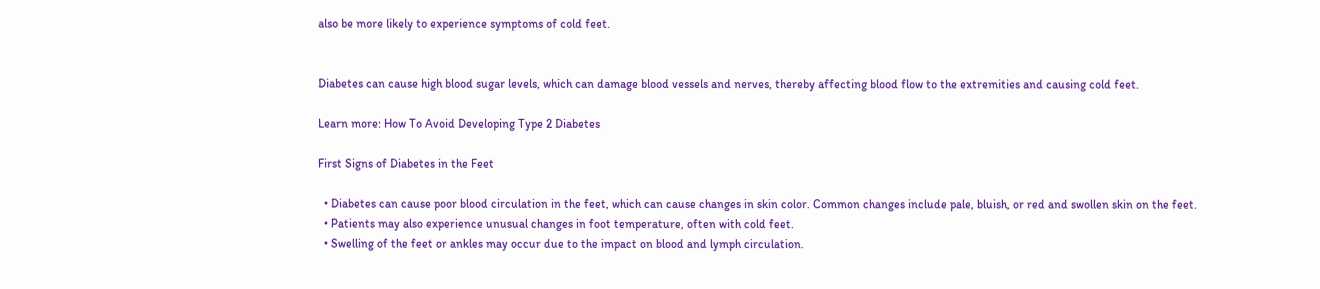also be more likely to experience symptoms of cold feet.


Diabetes can cause high blood sugar levels, which can damage blood vessels and nerves, thereby affecting blood flow to the extremities and causing cold feet.

Learn more: How To Avoid Developing Type 2 Diabetes

First Signs of Diabetes in the Feet

  • Diabetes can cause poor blood circulation in the feet, which can cause changes in skin color. Common changes include pale, bluish, or red and swollen skin on the feet.
  • Patients may also experience unusual changes in foot temperature, often with cold feet.
  • Swelling of the feet or ankles may occur due to the impact on blood and lymph circulation.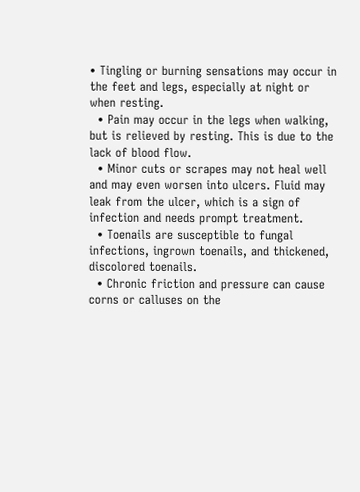• Tingling or burning sensations may occur in the feet and legs, especially at night or when resting.
  • Pain may occur in the legs when walking, but is relieved by resting. This is due to the lack of blood flow.
  • Minor cuts or scrapes may not heal well and may even worsen into ulcers. Fluid may leak from the ulcer, which is a sign of infection and needs prompt treatment.
  • Toenails are susceptible to fungal infections, ingrown toenails, and thickened, discolored toenails.
  • Chronic friction and pressure can cause corns or calluses on the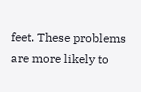feet. These problems are more likely to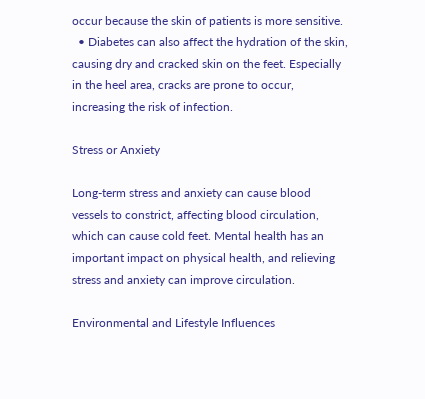occur because the skin of patients is more sensitive.
  • Diabetes can also affect the hydration of the skin, causing dry and cracked skin on the feet. Especially in the heel area, cracks are prone to occur, increasing the risk of infection.

Stress or Anxiety

Long-term stress and anxiety can cause blood vessels to constrict, affecting blood circulation, which can cause cold feet. Mental health has an important impact on physical health, and relieving stress and anxiety can improve circulation.

Environmental and Lifestyle Influences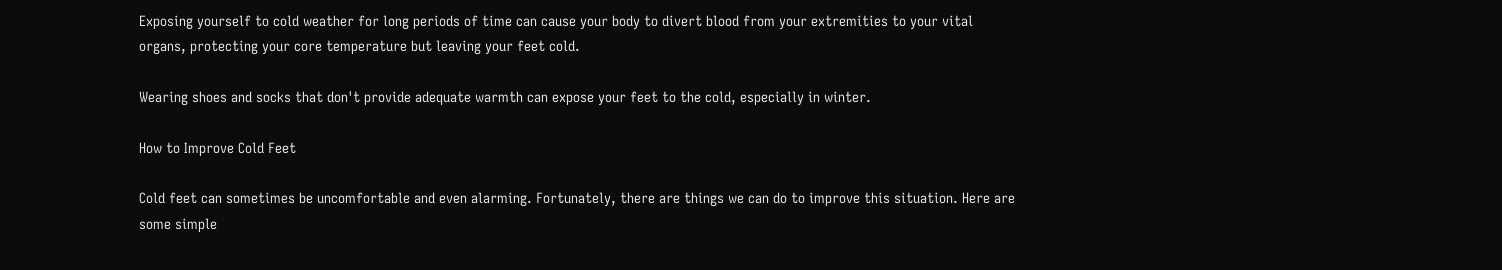Exposing yourself to cold weather for long periods of time can cause your body to divert blood from your extremities to your vital organs, protecting your core temperature but leaving your feet cold.

Wearing shoes and socks that don't provide adequate warmth can expose your feet to the cold, especially in winter.

How to Improve Cold Feet

Cold feet can sometimes be uncomfortable and even alarming. Fortunately, there are things we can do to improve this situation. Here are some simple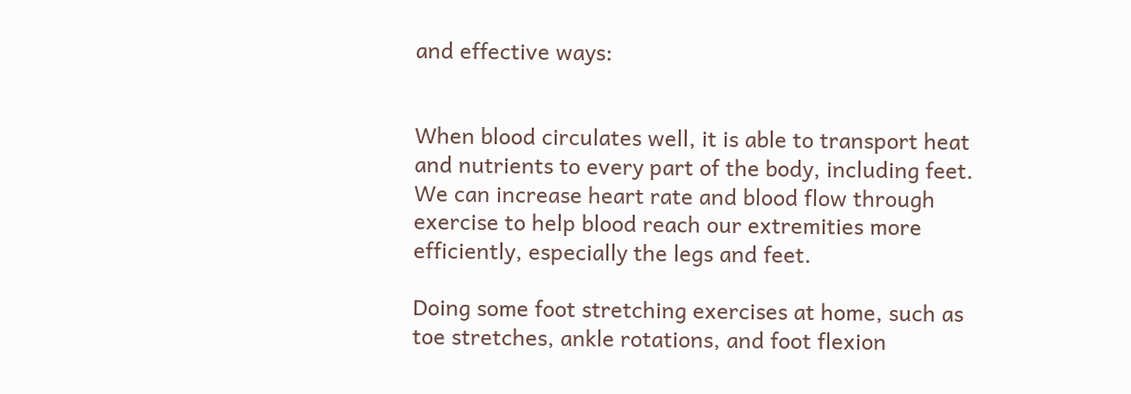and effective ways:


When blood circulates well, it is able to transport heat and nutrients to every part of the body, including feet. We can increase heart rate and blood flow through exercise to help blood reach our extremities more efficiently, especially the legs and feet.

Doing some foot stretching exercises at home, such as toe stretches, ankle rotations, and foot flexion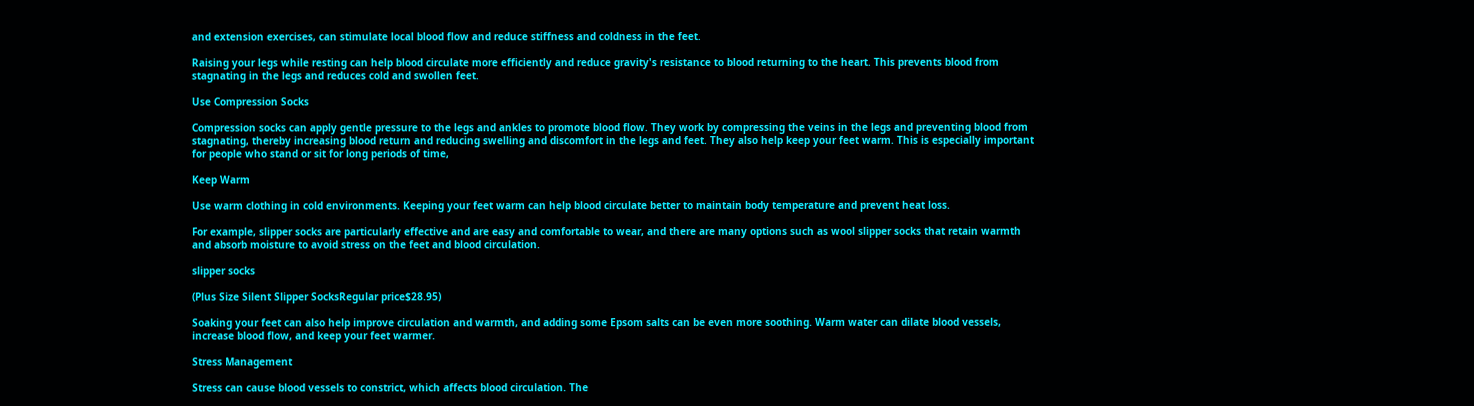and extension exercises, can stimulate local blood flow and reduce stiffness and coldness in the feet.

Raising your legs while resting can help blood circulate more efficiently and reduce gravity's resistance to blood returning to the heart. This prevents blood from stagnating in the legs and reduces cold and swollen feet.

Use Compression Socks

Compression socks can apply gentle pressure to the legs and ankles to promote blood flow. They work by compressing the veins in the legs and preventing blood from stagnating, thereby increasing blood return and reducing swelling and discomfort in the legs and feet. They also help keep your feet warm. This is especially important for people who stand or sit for long periods of time,

Keep Warm

Use warm clothing in cold environments. Keeping your feet warm can help blood circulate better to maintain body temperature and prevent heat loss.

For example, slipper socks are particularly effective and are easy and comfortable to wear, and there are many options such as wool slipper socks that retain warmth and absorb moisture to avoid stress on the feet and blood circulation.

slipper socks

(Plus Size Silent Slipper SocksRegular price$28.95)

Soaking your feet can also help improve circulation and warmth, and adding some Epsom salts can be even more soothing. Warm water can dilate blood vessels, increase blood flow, and keep your feet warmer.

Stress Management

Stress can cause blood vessels to constrict, which affects blood circulation. The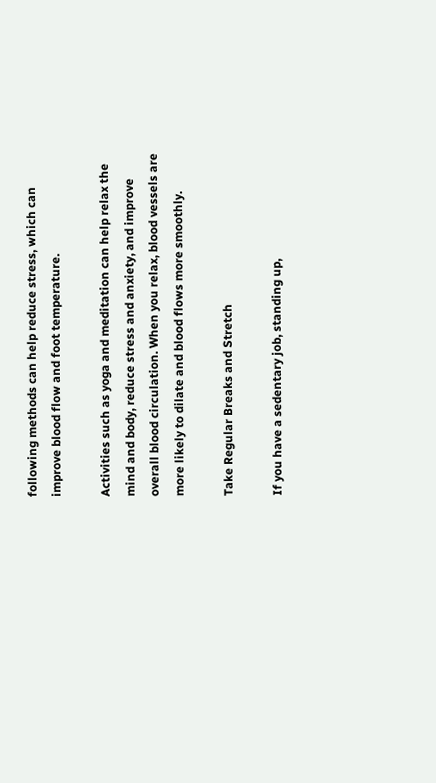following methods can help reduce stress, which can improve blood flow and foot temperature.

Activities such as yoga and meditation can help relax the mind and body, reduce stress and anxiety, and improve overall blood circulation. When you relax, blood vessels are more likely to dilate and blood flows more smoothly.

Take Regular Breaks and Stretch

If you have a sedentary job, standing up,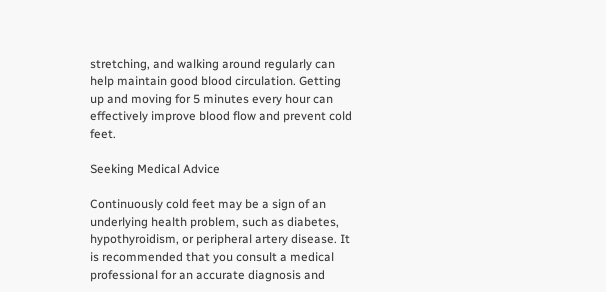stretching, and walking around regularly can help maintain good blood circulation. Getting up and moving for 5 minutes every hour can effectively improve blood flow and prevent cold feet.

Seeking Medical Advice

Continuously cold feet may be a sign of an underlying health problem, such as diabetes, hypothyroidism, or peripheral artery disease. It is recommended that you consult a medical professional for an accurate diagnosis and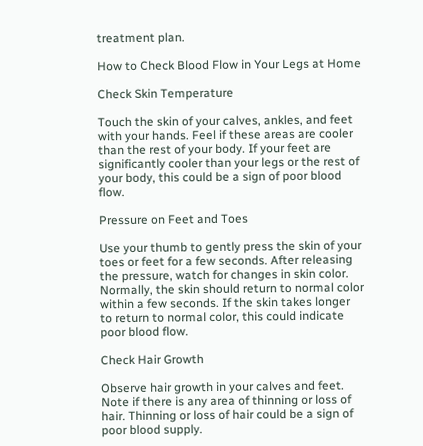treatment plan.

How to Check Blood Flow in Your Legs at Home

Check Skin Temperature

Touch the skin of your calves, ankles, and feet with your hands. Feel if these areas are cooler than the rest of your body. If your feet are significantly cooler than your legs or the rest of your body, this could be a sign of poor blood flow.

Pressure on Feet and Toes

Use your thumb to gently press the skin of your toes or feet for a few seconds. After releasing the pressure, watch for changes in skin color. Normally, the skin should return to normal color within a few seconds. If the skin takes longer to return to normal color, this could indicate poor blood flow.

Check Hair Growth

Observe hair growth in your calves and feet. Note if there is any area of thinning or loss of hair. Thinning or loss of hair could be a sign of poor blood supply.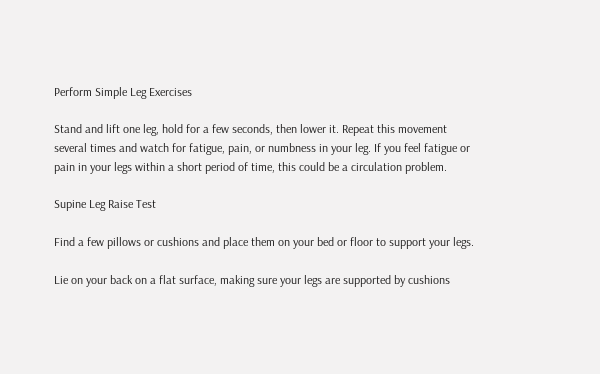Perform Simple Leg Exercises

Stand and lift one leg, hold for a few seconds, then lower it. Repeat this movement several times and watch for fatigue, pain, or numbness in your leg. If you feel fatigue or pain in your legs within a short period of time, this could be a circulation problem.

Supine Leg Raise Test

Find a few pillows or cushions and place them on your bed or floor to support your legs.

Lie on your back on a flat surface, making sure your legs are supported by cushions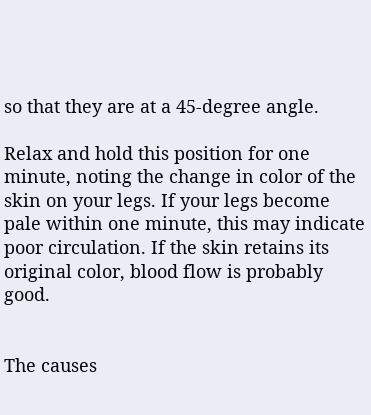so that they are at a 45-degree angle.

Relax and hold this position for one minute, noting the change in color of the skin on your legs. If your legs become pale within one minute, this may indicate poor circulation. If the skin retains its original color, blood flow is probably good.


The causes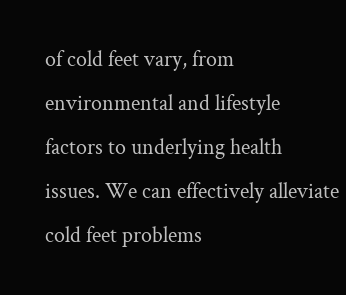of cold feet vary, from environmental and lifestyle factors to underlying health issues. We can effectively alleviate cold feet problems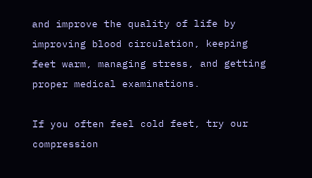and improve the quality of life by improving blood circulation, keeping feet warm, managing stress, and getting proper medical examinations.

If you often feel cold feet, try our compression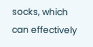socks, which can effectively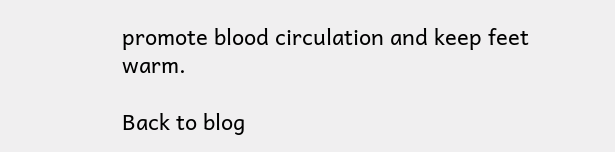promote blood circulation and keep feet warm.

Back to blog